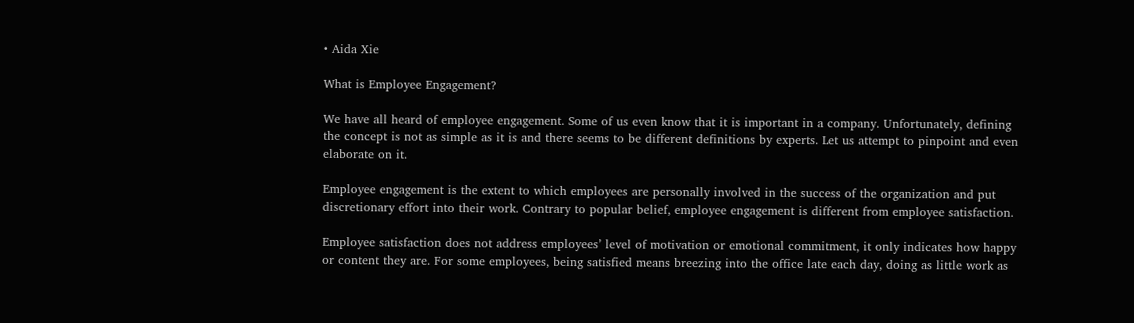• Aida Xie

What is Employee Engagement?

We have all heard of employee engagement. Some of us even know that it is important in a company. Unfortunately, defining the concept is not as simple as it is and there seems to be different definitions by experts. Let us attempt to pinpoint and even elaborate on it.

Employee engagement is the extent to which employees are personally involved in the success of the organization and put discretionary effort into their work. Contrary to popular belief, employee engagement is different from employee satisfaction.

Employee satisfaction does not address employees’ level of motivation or emotional commitment, it only indicates how happy or content they are. For some employees, being satisfied means breezing into the office late each day, doing as little work as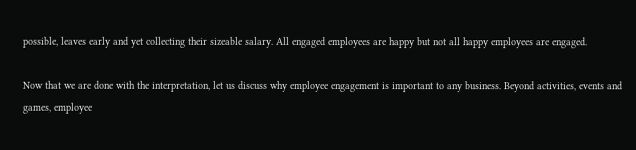possible, leaves early and yet collecting their sizeable salary. All engaged employees are happy but not all happy employees are engaged.

Now that we are done with the interpretation, let us discuss why employee engagement is important to any business. Beyond activities, events and games, employee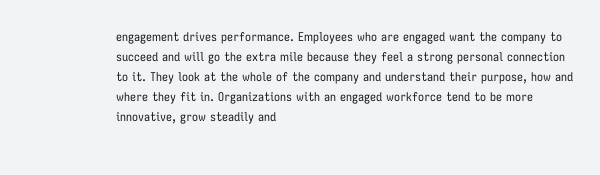engagement drives performance. Employees who are engaged want the company to succeed and will go the extra mile because they feel a strong personal connection to it. They look at the whole of the company and understand their purpose, how and where they fit in. Organizations with an engaged workforce tend to be more innovative, grow steadily and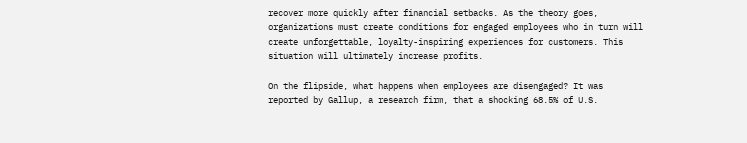recover more quickly after financial setbacks. As the theory goes, organizations must create conditions for engaged employees who in turn will create unforgettable, loyalty-inspiring experiences for customers. This situation will ultimately increase profits.

On the flipside, what happens when employees are disengaged? It was reported by Gallup, a research firm, that a shocking 68.5% of U.S.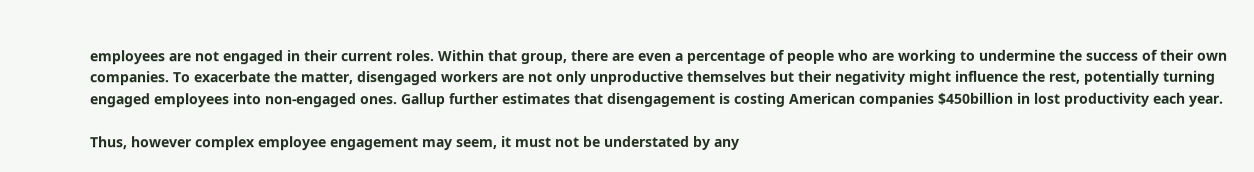employees are not engaged in their current roles. Within that group, there are even a percentage of people who are working to undermine the success of their own companies. To exacerbate the matter, disengaged workers are not only unproductive themselves but their negativity might influence the rest, potentially turning engaged employees into non-engaged ones. Gallup further estimates that disengagement is costing American companies $450billion in lost productivity each year.

Thus, however complex employee engagement may seem, it must not be understated by any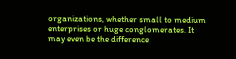organizations, whether small to medium enterprises or huge conglomerates. It may even be the difference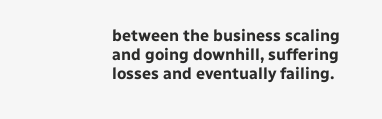between the business scaling and going downhill, suffering losses and eventually failing.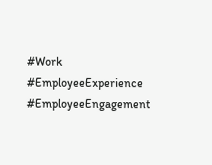#Work #EmployeeExperience #EmployeeEngagement